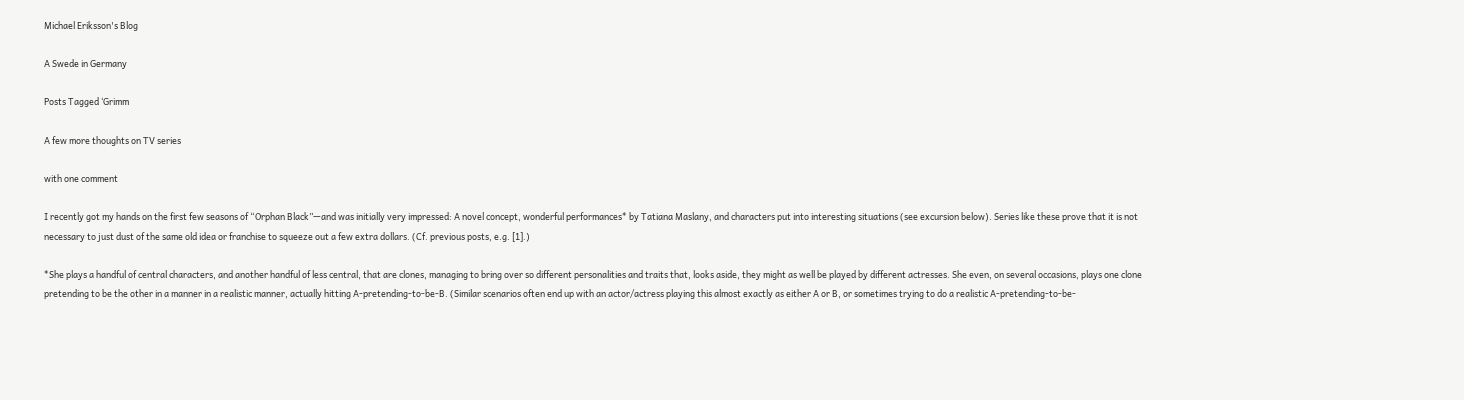Michael Eriksson's Blog

A Swede in Germany

Posts Tagged ‘Grimm

A few more thoughts on TV series

with one comment

I recently got my hands on the first few seasons of “Orphan Black”—and was initially very impressed: A novel concept, wonderful performances* by Tatiana Maslany, and characters put into interesting situations (see excursion below). Series like these prove that it is not necessary to just dust of the same old idea or franchise to squeeze out a few extra dollars. (Cf. previous posts, e.g. [1].)

*She plays a handful of central characters, and another handful of less central, that are clones, managing to bring over so different personalities and traits that, looks aside, they might as well be played by different actresses. She even, on several occasions, plays one clone pretending to be the other in a manner in a realistic manner, actually hitting A-pretending-to-be-B. (Similar scenarios often end up with an actor/actress playing this almost exactly as either A or B, or sometimes trying to do a realistic A-pretending-to-be-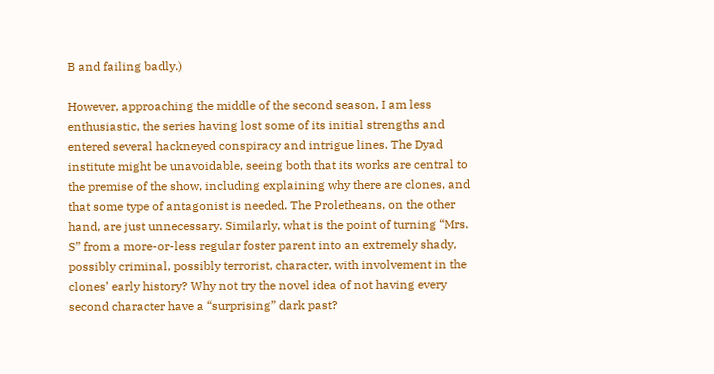B and failing badly.)

However, approaching the middle of the second season, I am less enthusiastic, the series having lost some of its initial strengths and entered several hackneyed conspiracy and intrigue lines. The Dyad institute might be unavoidable, seeing both that its works are central to the premise of the show, including explaining why there are clones, and that some type of antagonist is needed. The Proletheans, on the other hand, are just unnecessary. Similarly, what is the point of turning “Mrs. S” from a more-or-less regular foster parent into an extremely shady, possibly criminal, possibly terrorist, character, with involvement in the clones’ early history? Why not try the novel idea of not having every second character have a “surprising” dark past?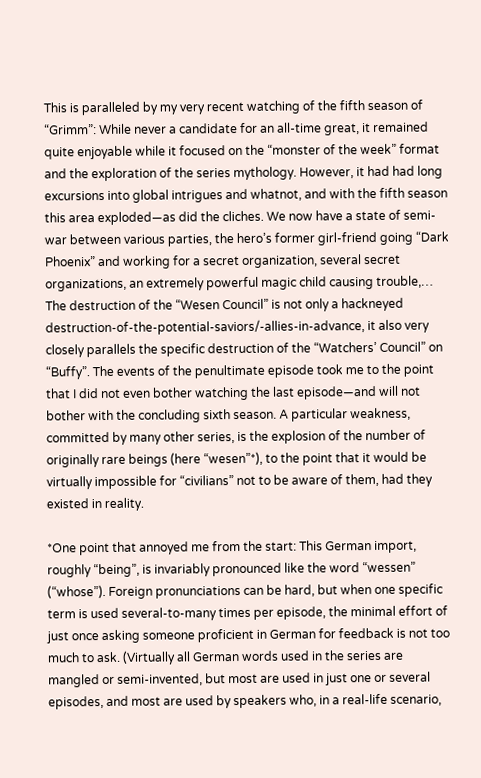This is paralleled by my very recent watching of the fifth season of “Grimm”: While never a candidate for an all-time great, it remained quite enjoyable while it focused on the “monster of the week” format and the exploration of the series mythology. However, it had had long excursions into global intrigues and whatnot, and with the fifth season this area exploded—as did the cliches. We now have a state of semi-war between various parties, the hero’s former girl-friend going “Dark Phoenix” and working for a secret organization, several secret organizations, an extremely powerful magic child causing trouble,… The destruction of the “Wesen Council” is not only a hackneyed destruction-of-the-potential-saviors/-allies-in-advance, it also very closely parallels the specific destruction of the “Watchers’ Council” on “Buffy”. The events of the penultimate episode took me to the point that I did not even bother watching the last episode—and will not bother with the concluding sixth season. A particular weakness, committed by many other series, is the explosion of the number of originally rare beings (here “wesen”*), to the point that it would be virtually impossible for “civilians” not to be aware of them, had they existed in reality.

*One point that annoyed me from the start: This German import, roughly “being”, is invariably pronounced like the word “wessen” (“whose”). Foreign pronunciations can be hard, but when one specific term is used several-to-many times per episode, the minimal effort of just once asking someone proficient in German for feedback is not too much to ask. (Virtually all German words used in the series are mangled or semi-invented, but most are used in just one or several episodes, and most are used by speakers who, in a real-life scenario,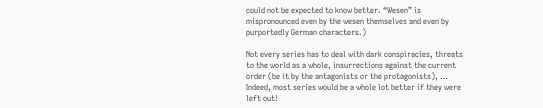could not be expected to know better. “Wesen” is mispronounced even by the wesen themselves and even by purportedly German characters.)

Not every series has to deal with dark conspiracies, threats to the world as a whole, insurrections against the current order (be it by the antagonists or the protagonists), … Indeed, most series would be a whole lot better if they were left out!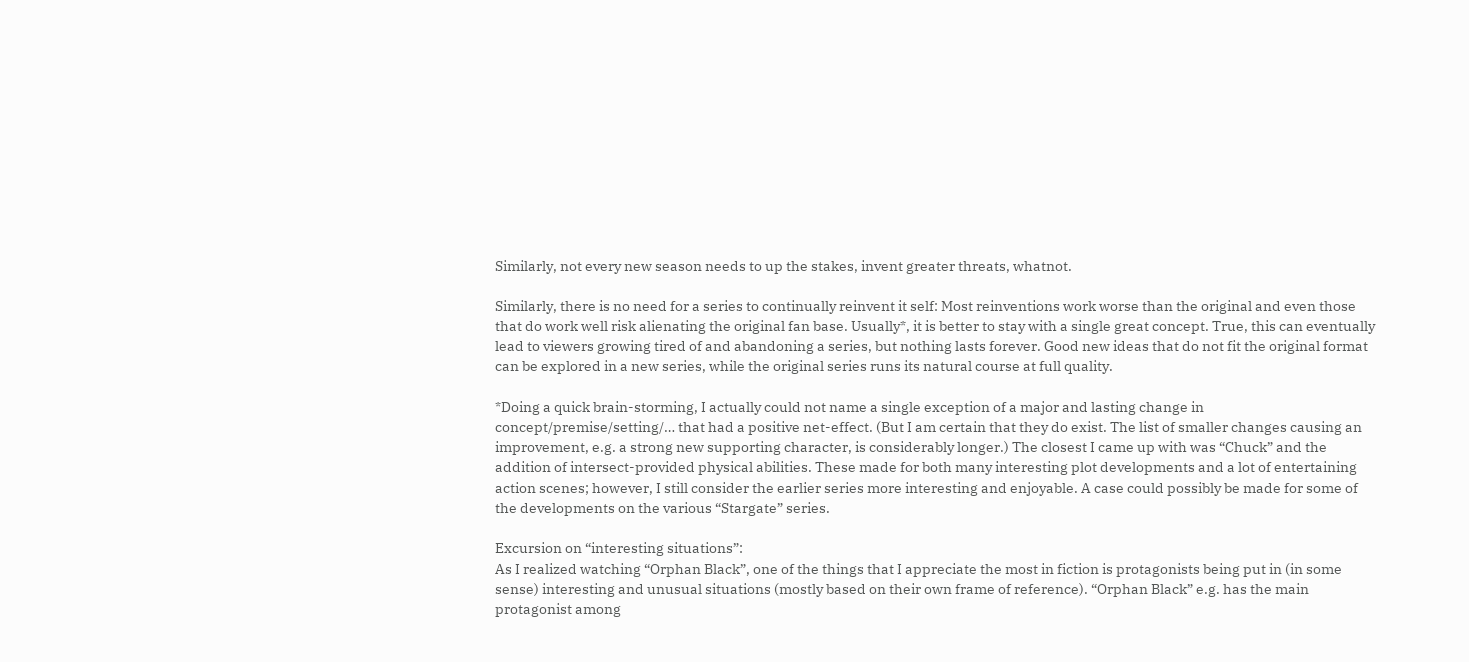Similarly, not every new season needs to up the stakes, invent greater threats, whatnot.

Similarly, there is no need for a series to continually reinvent it self: Most reinventions work worse than the original and even those that do work well risk alienating the original fan base. Usually*, it is better to stay with a single great concept. True, this can eventually lead to viewers growing tired of and abandoning a series, but nothing lasts forever. Good new ideas that do not fit the original format can be explored in a new series, while the original series runs its natural course at full quality.

*Doing a quick brain-storming, I actually could not name a single exception of a major and lasting change in concept/premise/setting/… that had a positive net-effect. (But I am certain that they do exist. The list of smaller changes causing an improvement, e.g. a strong new supporting character, is considerably longer.) The closest I came up with was “Chuck” and the addition of intersect-provided physical abilities. These made for both many interesting plot developments and a lot of entertaining action scenes; however, I still consider the earlier series more interesting and enjoyable. A case could possibly be made for some of the developments on the various “Stargate” series.

Excursion on “interesting situations”:
As I realized watching “Orphan Black”, one of the things that I appreciate the most in fiction is protagonists being put in (in some sense) interesting and unusual situations (mostly based on their own frame of reference). “Orphan Black” e.g. has the main protagonist among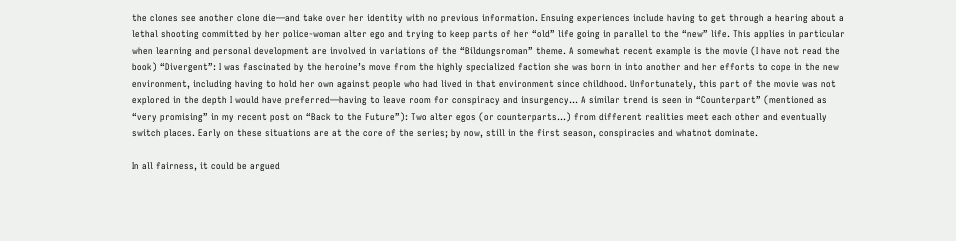the clones see another clone die—and take over her identity with no previous information. Ensuing experiences include having to get through a hearing about a lethal shooting committed by her police-woman alter ego and trying to keep parts of her “old” life going in parallel to the “new” life. This applies in particular when learning and personal development are involved in variations of the “Bildungsroman” theme. A somewhat recent example is the movie (I have not read the book) “Divergent”: I was fascinated by the heroine’s move from the highly specialized faction she was born in into another and her efforts to cope in the new environment, including having to hold her own against people who had lived in that environment since childhood. Unfortunately, this part of the movie was not explored in the depth I would have preferred—having to leave room for conspiracy and insurgency… A similar trend is seen in “Counterpart” (mentioned as “very promising” in my recent post on “Back to the Future”): Two alter egos (or counterparts…) from different realities meet each other and eventually switch places. Early on these situations are at the core of the series; by now, still in the first season, conspiracies and whatnot dominate.

In all fairness, it could be argued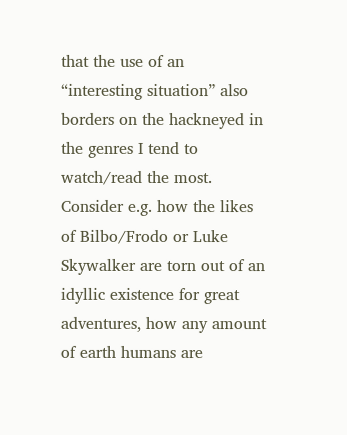that the use of an “interesting situation” also borders on the hackneyed in the genres I tend to watch/read the most. Consider e.g. how the likes of Bilbo/Frodo or Luke Skywalker are torn out of an idyllic existence for great adventures, how any amount of earth humans are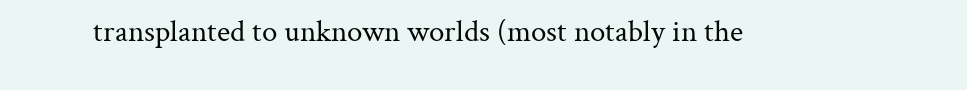transplanted to unknown worlds (most notably in the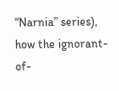“Narnia” series), how the ignorant-of-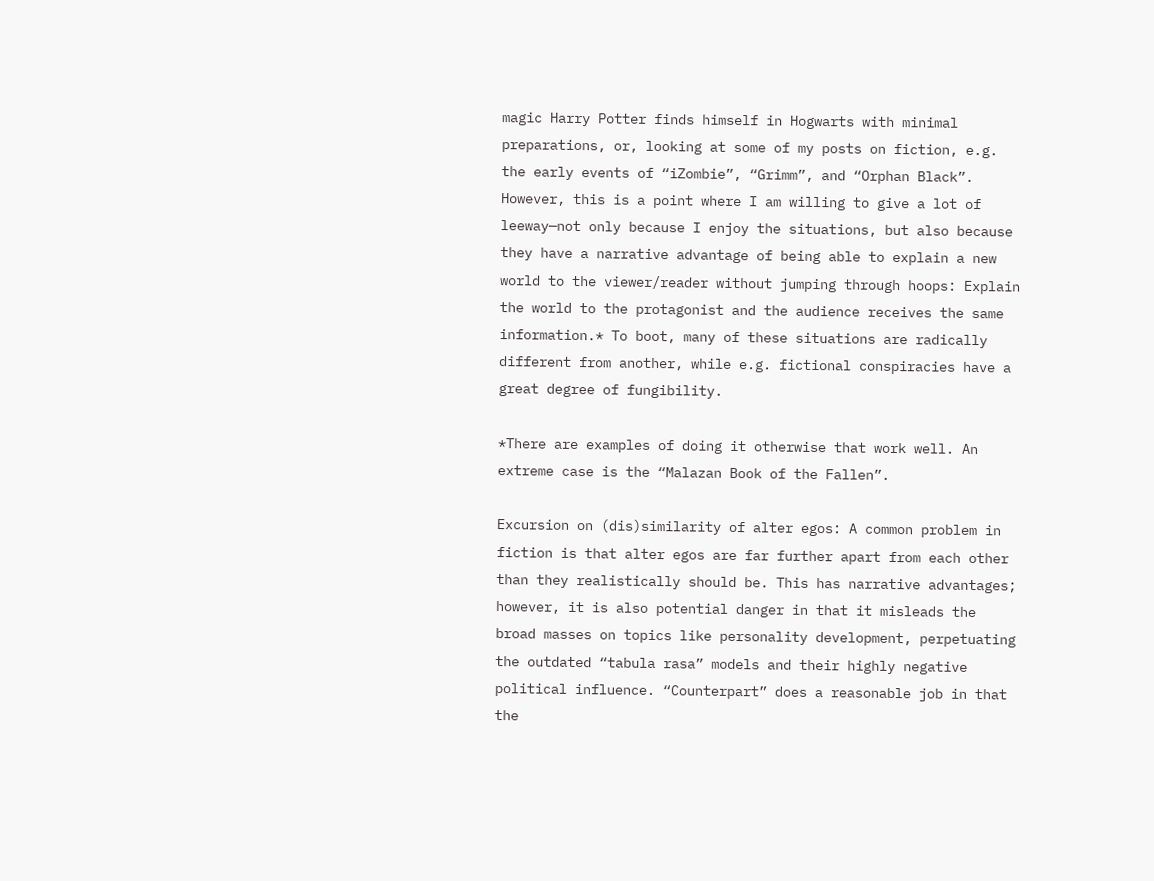magic Harry Potter finds himself in Hogwarts with minimal preparations, or, looking at some of my posts on fiction, e.g. the early events of “iZombie”, “Grimm”, and “Orphan Black”. However, this is a point where I am willing to give a lot of leeway—not only because I enjoy the situations, but also because they have a narrative advantage of being able to explain a new world to the viewer/reader without jumping through hoops: Explain the world to the protagonist and the audience receives the same information.* To boot, many of these situations are radically different from another, while e.g. fictional conspiracies have a great degree of fungibility.

*There are examples of doing it otherwise that work well. An extreme case is the “Malazan Book of the Fallen”.

Excursion on (dis)similarity of alter egos: A common problem in fiction is that alter egos are far further apart from each other than they realistically should be. This has narrative advantages; however, it is also potential danger in that it misleads the broad masses on topics like personality development, perpetuating the outdated “tabula rasa” models and their highly negative political influence. “Counterpart” does a reasonable job in that the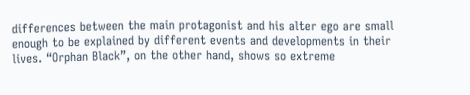differences between the main protagonist and his alter ego are small enough to be explained by different events and developments in their lives. “Orphan Black”, on the other hand, shows so extreme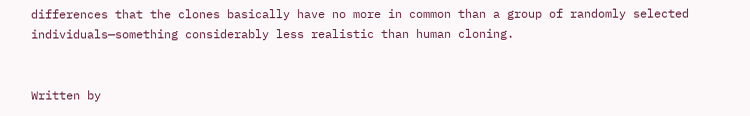differences that the clones basically have no more in common than a group of randomly selected individuals—something considerably less realistic than human cloning.


Written by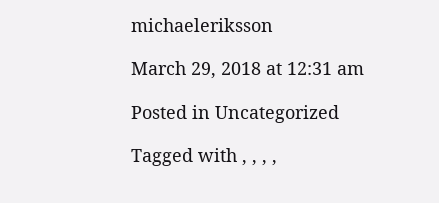michaeleriksson

March 29, 2018 at 12:31 am

Posted in Uncategorized

Tagged with , , , ,